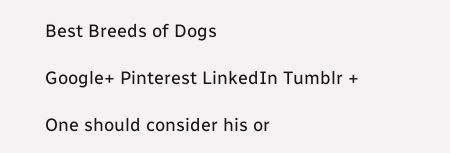Best Breeds of Dogs

Google+ Pinterest LinkedIn Tumblr +

One should consider his or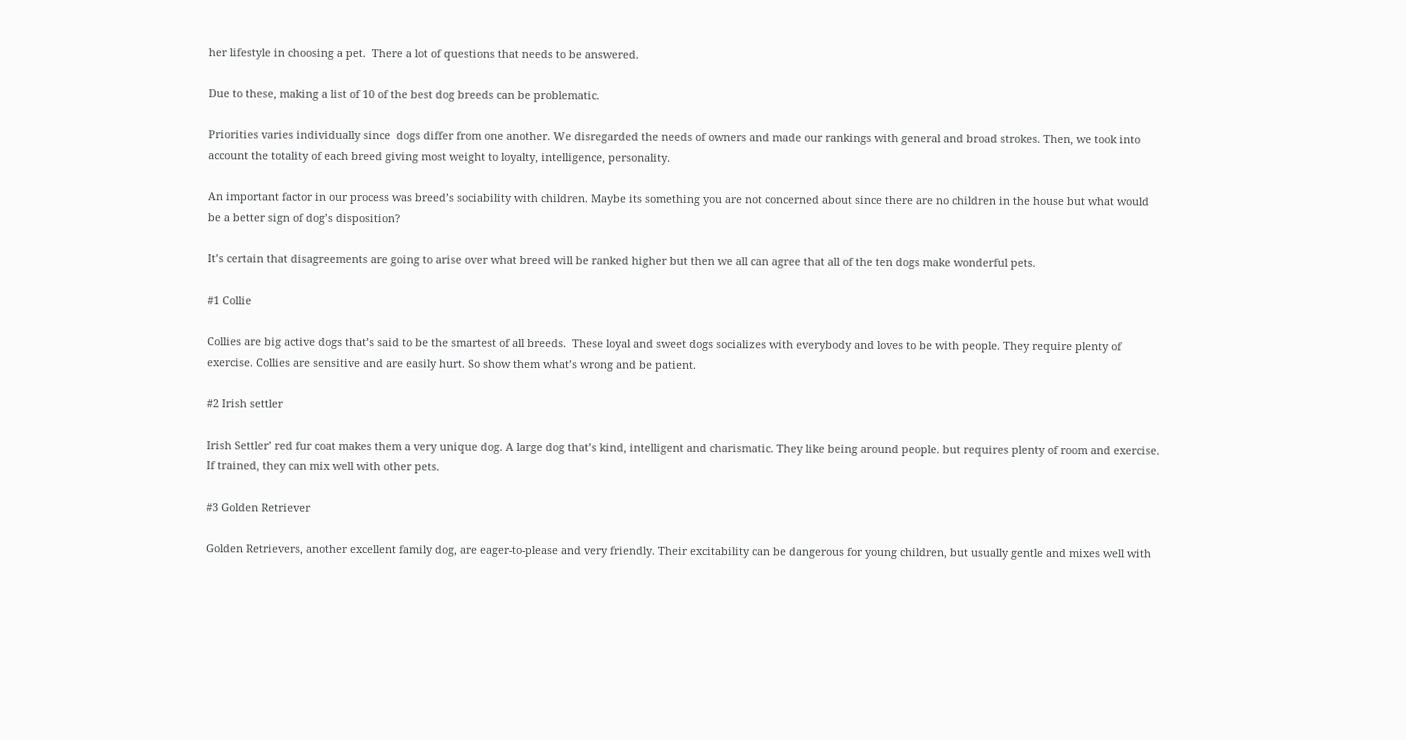her lifestyle in choosing a pet.  There a lot of questions that needs to be answered.

Due to these, making a list of 10 of the best dog breeds can be problematic.

Priorities varies individually since  dogs differ from one another. We disregarded the needs of owners and made our rankings with general and broad strokes. Then, we took into account the totality of each breed giving most weight to loyalty, intelligence, personality.

An important factor in our process was breed’s sociability with children. Maybe its something you are not concerned about since there are no children in the house but what would be a better sign of dog’s disposition?

It’s certain that disagreements are going to arise over what breed will be ranked higher but then we all can agree that all of the ten dogs make wonderful pets.

#1 Collie

Collies are big active dogs that’s said to be the smartest of all breeds.  These loyal and sweet dogs socializes with everybody and loves to be with people. They require plenty of exercise. Collies are sensitive and are easily hurt. So show them what’s wrong and be patient.

#2 Irish settler

Irish Settler’ red fur coat makes them a very unique dog. A large dog that’s kind, intelligent and charismatic. They like being around people. but requires plenty of room and exercise. If trained, they can mix well with other pets.

#3 Golden Retriever

Golden Retrievers, another excellent family dog, are eager-to-please and very friendly. Their excitability can be dangerous for young children, but usually gentle and mixes well with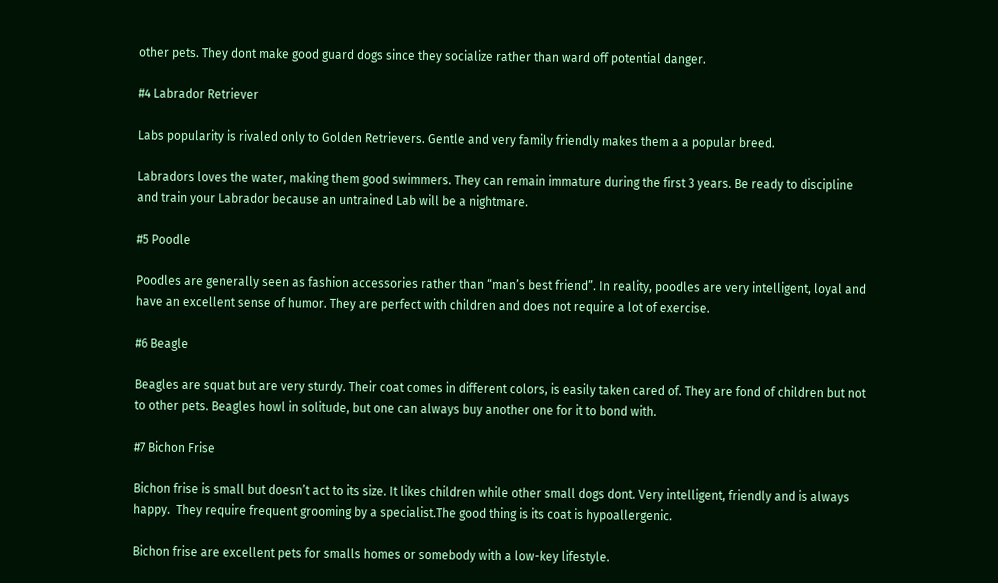other pets. They dont make good guard dogs since they socialize rather than ward off potential danger.

#4 Labrador Retriever

Labs popularity is rivaled only to Golden Retrievers. Gentle and very family friendly makes them a a popular breed.

Labradors loves the water, making them good swimmers. They can remain immature during the first 3 years. Be ready to discipline and train your Labrador because an untrained Lab will be a nightmare.

#5 Poodle

Poodles are generally seen as fashion accessories rather than “man’s best friend”. In reality, poodles are very intelligent, loyal and have an excellent sense of humor. They are perfect with children and does not require a lot of exercise.

#6 Beagle

Beagles are squat but are very sturdy. Their coat comes in different colors, is easily taken cared of. They are fond of children but not to other pets. Beagles howl in solitude, but one can always buy another one for it to bond with.

#7 Bichon Frise

Bichon frise is small but doesn’t act to its size. It likes children while other small dogs dont. Very intelligent, friendly and is always happy.  They require frequent grooming by a specialist.The good thing is its coat is hypoallergenic.

Bichon frise are excellent pets for smalls homes or somebody with a low-key lifestyle.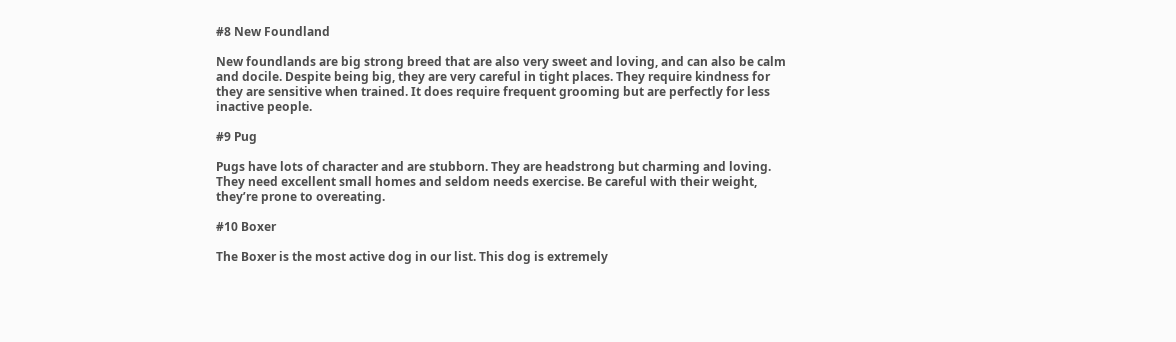#8 New Foundland

New foundlands are big strong breed that are also very sweet and loving, and can also be calm and docile. Despite being big, they are very careful in tight places. They require kindness for they are sensitive when trained. It does require frequent grooming but are perfectly for less inactive people.

#9 Pug

Pugs have lots of character and are stubborn. They are headstrong but charming and loving. They need excellent small homes and seldom needs exercise. Be careful with their weight, they’re prone to overeating.

#10 Boxer

The Boxer is the most active dog in our list. This dog is extremely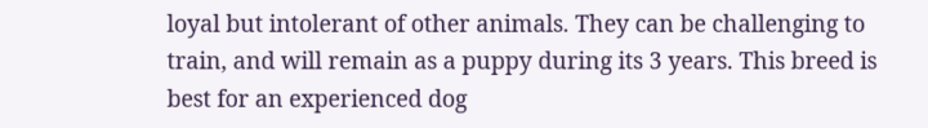loyal but intolerant of other animals. They can be challenging to train, and will remain as a puppy during its 3 years. This breed is best for an experienced dog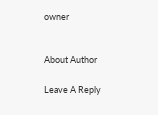owner


About Author

Leave A Reply